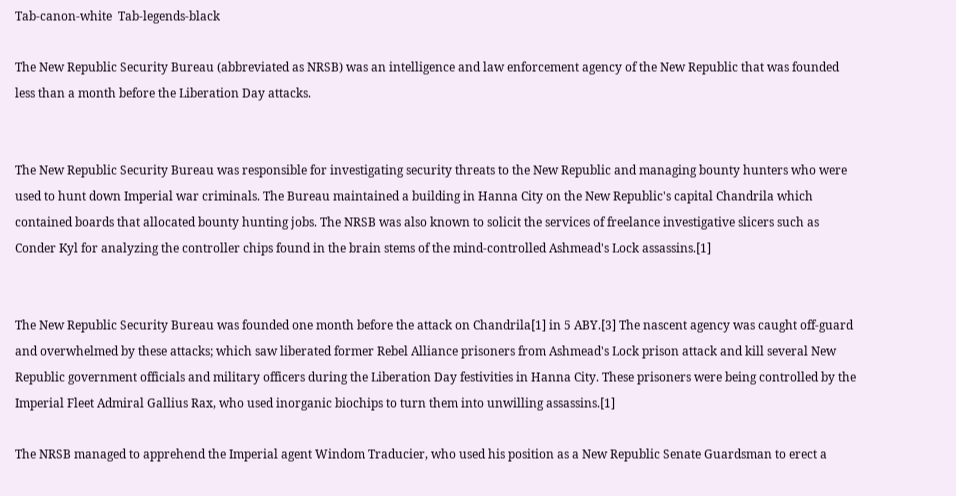Tab-canon-white  Tab-legends-black

The New Republic Security Bureau (abbreviated as NRSB) was an intelligence and law enforcement agency of the New Republic that was founded less than a month before the Liberation Day attacks.


The New Republic Security Bureau was responsible for investigating security threats to the New Republic and managing bounty hunters who were used to hunt down Imperial war criminals. The Bureau maintained a building in Hanna City on the New Republic's capital Chandrila which contained boards that allocated bounty hunting jobs. The NRSB was also known to solicit the services of freelance investigative slicers such as Conder Kyl for analyzing the controller chips found in the brain stems of the mind-controlled Ashmead's Lock assassins.[1]


The New Republic Security Bureau was founded one month before the attack on Chandrila[1] in 5 ABY.[3] The nascent agency was caught off-guard and overwhelmed by these attacks; which saw liberated former Rebel Alliance prisoners from Ashmead's Lock prison attack and kill several New Republic government officials and military officers during the Liberation Day festivities in Hanna City. These prisoners were being controlled by the Imperial Fleet Admiral Gallius Rax, who used inorganic biochips to turn them into unwilling assassins.[1]

The NRSB managed to apprehend the Imperial agent Windom Traducier, who used his position as a New Republic Senate Guardsman to erect a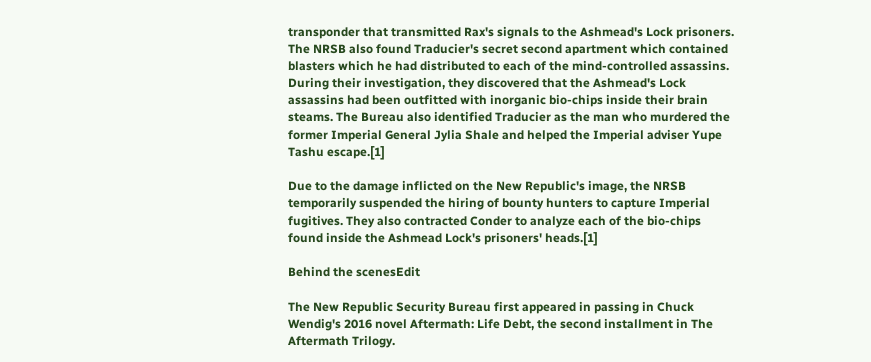transponder that transmitted Rax's signals to the Ashmead's Lock prisoners. The NRSB also found Traducier's secret second apartment which contained blasters which he had distributed to each of the mind-controlled assassins. During their investigation, they discovered that the Ashmead's Lock assassins had been outfitted with inorganic bio-chips inside their brain steams. The Bureau also identified Traducier as the man who murdered the former Imperial General Jylia Shale and helped the Imperial adviser Yupe Tashu escape.[1]

Due to the damage inflicted on the New Republic's image, the NRSB temporarily suspended the hiring of bounty hunters to capture Imperial fugitives. They also contracted Conder to analyze each of the bio-chips found inside the Ashmead Lock's prisoners' heads.[1]

Behind the scenesEdit

The New Republic Security Bureau first appeared in passing in Chuck Wendig's 2016 novel Aftermath: Life Debt, the second installment in The Aftermath Trilogy.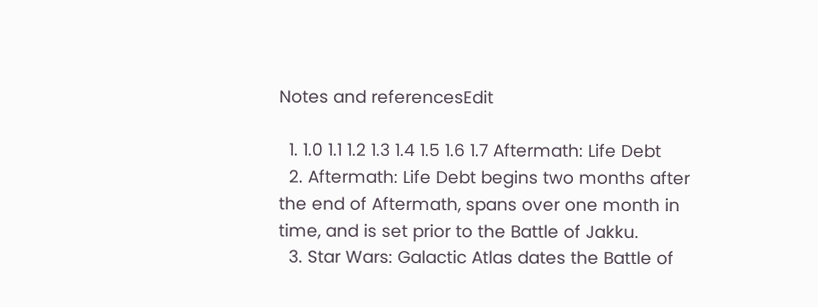Notes and referencesEdit

  1. 1.0 1.1 1.2 1.3 1.4 1.5 1.6 1.7 Aftermath: Life Debt
  2. Aftermath: Life Debt begins two months after the end of Aftermath, spans over one month in time, and is set prior to the Battle of Jakku.
  3. Star Wars: Galactic Atlas dates the Battle of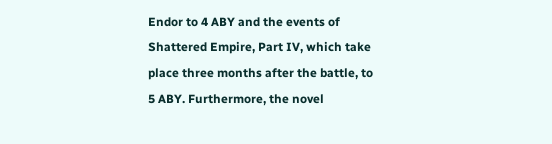Endor to 4 ABY and the events of Shattered Empire, Part IV, which take place three months after the battle, to 5 ABY. Furthermore, the novel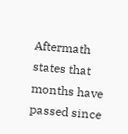Aftermath states that months have passed since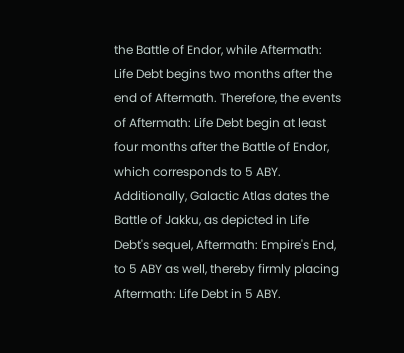the Battle of Endor, while Aftermath: Life Debt begins two months after the end of Aftermath. Therefore, the events of Aftermath: Life Debt begin at least four months after the Battle of Endor, which corresponds to 5 ABY. Additionally, Galactic Atlas dates the Battle of Jakku, as depicted in Life Debt's sequel, Aftermath: Empire's End, to 5 ABY as well, thereby firmly placing Aftermath: Life Debt in 5 ABY.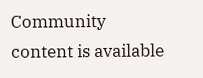Community content is available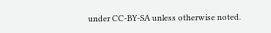under CC-BY-SA unless otherwise noted.